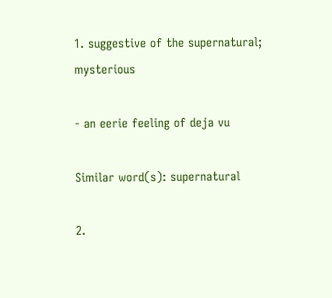1. suggestive of the supernatural; mysterious

- an eerie feeling of deja vu

Similar word(s): supernatural

2.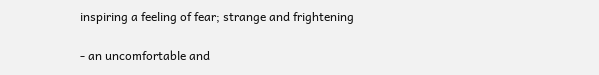inspiring a feeling of fear; strange and frightening

- an uncomfortable and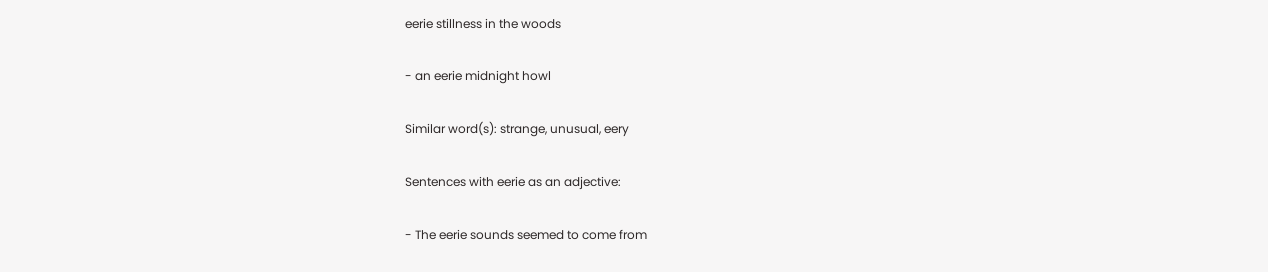eerie stillness in the woods

- an eerie midnight howl

Similar word(s): strange, unusual, eery

Sentences with eerie as an adjective:

- The eerie sounds seemed to come from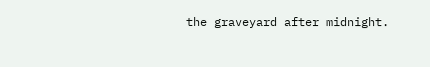the graveyard after midnight.